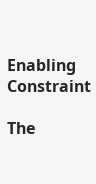Enabling Constraint

The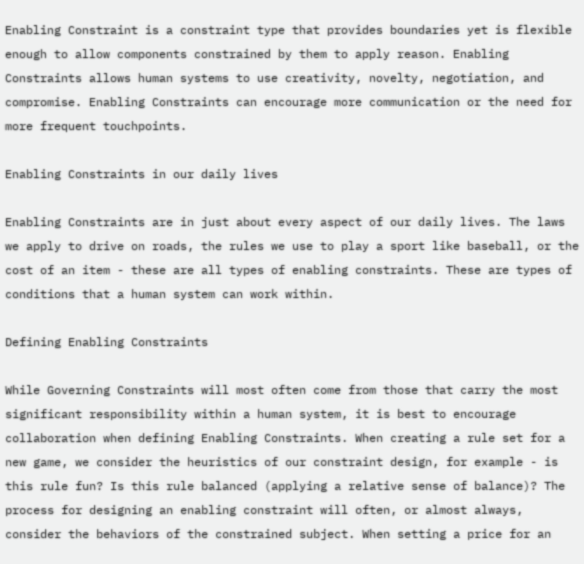Enabling Constraint is a constraint type that provides boundaries yet is flexible enough to allow components constrained by them to apply reason. Enabling Constraints allows human systems to use creativity, novelty, negotiation, and compromise. Enabling Constraints can encourage more communication or the need for more frequent touchpoints.

Enabling Constraints in our daily lives

Enabling Constraints are in just about every aspect of our daily lives. The laws we apply to drive on roads, the rules we use to play a sport like baseball, or the cost of an item - these are all types of enabling constraints. These are types of conditions that a human system can work within.

Defining Enabling Constraints

While Governing Constraints will most often come from those that carry the most significant responsibility within a human system, it is best to encourage collaboration when defining Enabling Constraints. When creating a rule set for a new game, we consider the heuristics of our constraint design, for example - is this rule fun? Is this rule balanced (applying a relative sense of balance)? The process for designing an enabling constraint will often, or almost always, consider the behaviors of the constrained subject. When setting a price for an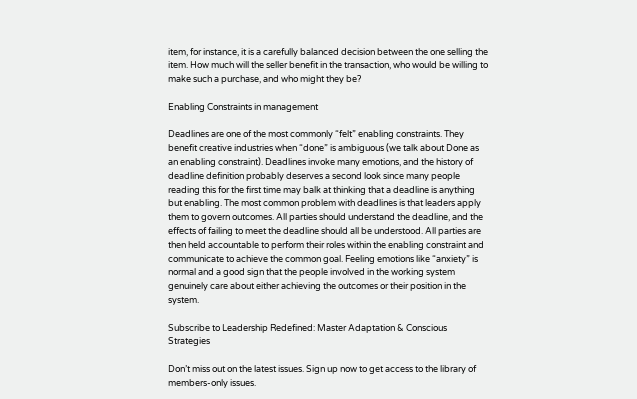item, for instance, it is a carefully balanced decision between the one selling the item. How much will the seller benefit in the transaction, who would be willing to make such a purchase, and who might they be?

Enabling Constraints in management

Deadlines are one of the most commonly “felt” enabling constraints. They benefit creative industries when “done” is ambiguous (we talk about Done as an enabling constraint). Deadlines invoke many emotions, and the history of deadline definition probably deserves a second look since many people reading this for the first time may balk at thinking that a deadline is anything but enabling. The most common problem with deadlines is that leaders apply them to govern outcomes. All parties should understand the deadline, and the effects of failing to meet the deadline should all be understood. All parties are then held accountable to perform their roles within the enabling constraint and communicate to achieve the common goal. Feeling emotions like “anxiety” is normal and a good sign that the people involved in the working system genuinely care about either achieving the outcomes or their position in the system.

Subscribe to Leadership Redefined: Master Adaptation & Conscious Strategies

Don’t miss out on the latest issues. Sign up now to get access to the library of members-only issues.